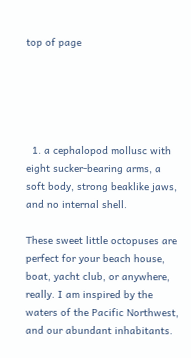top of page





  1. a cephalopod mollusc with eight sucker-bearing arms, a soft body, strong beaklike jaws, and no internal shell.

These sweet little octopuses are perfect for your beach house, boat, yacht club, or anywhere, really. I am inspired by the waters of the Pacific Northwest, and our abundant inhabitants.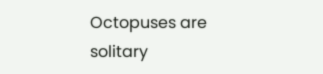Octopuses are solitary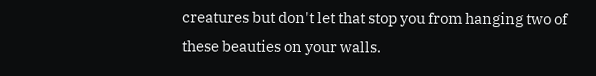creatures but don't let that stop you from hanging two of these beauties on your walls.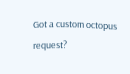Got a custom octopus request?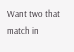Want two that match in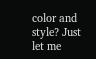color and style? Just let me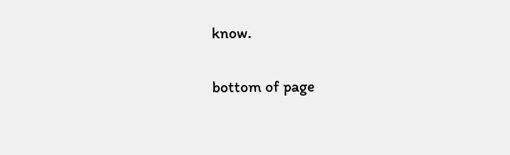know.

bottom of page